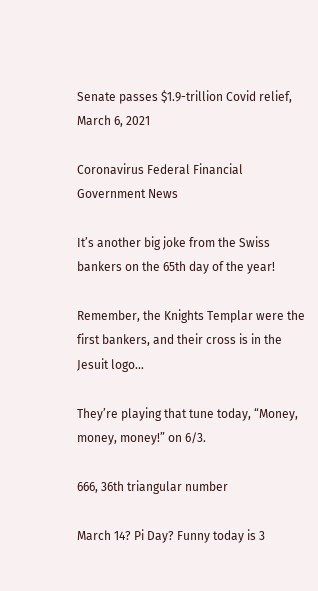Senate passes $1.9-trillion Covid relief, March 6, 2021

Coronavirus Federal Financial Government News

It’s another big joke from the Swiss bankers on the 65th day of the year!

Remember, the Knights Templar were the first bankers, and their cross is in the Jesuit logo…

They’re playing that tune today, “Money, money, money!” on 6/3.

666, 36th triangular number

March 14? Pi Day? Funny today is 3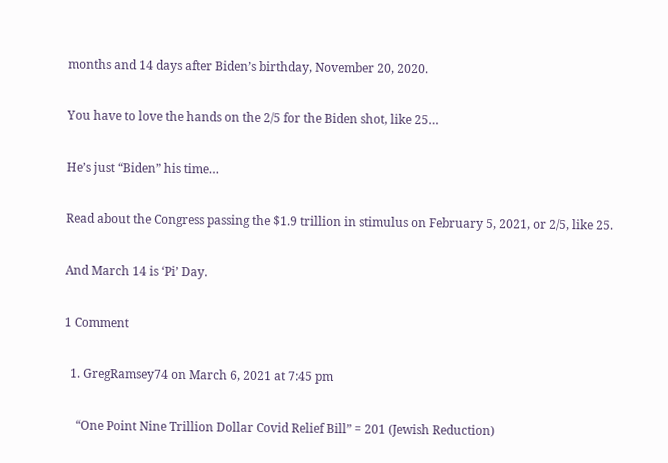months and 14 days after Biden’s birthday, November 20, 2020.

You have to love the hands on the 2/5 for the Biden shot, like 25…

He’s just “Biden” his time…

Read about the Congress passing the $1.9 trillion in stimulus on February 5, 2021, or 2/5, like 25.

And March 14 is ‘Pi’ Day.

1 Comment

  1. GregRamsey74 on March 6, 2021 at 7:45 pm

    “One Point Nine Trillion Dollar Covid Relief Bill” = 201 (Jewish Reduction)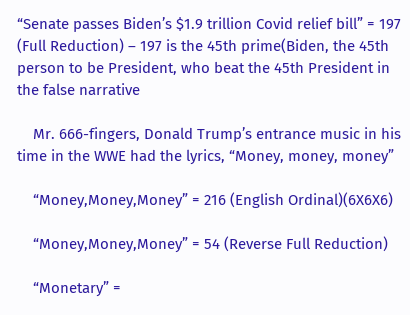“Senate passes Biden’s $1.9 trillion Covid relief bill” = 197 (Full Reduction) – 197 is the 45th prime(Biden, the 45th person to be President, who beat the 45th President in the false narrative

    Mr. 666-fingers, Donald Trump’s entrance music in his time in the WWE had the lyrics, “Money, money, money”

    “Money,Money,Money” = 216 (English Ordinal)(6X6X6)

    “Money,Money,Money” = 54 (Reverse Full Reduction)

    “Monetary” =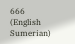666 (English Sumerian)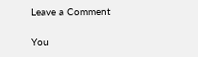Leave a Comment

You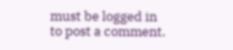must be logged in to post a comment.